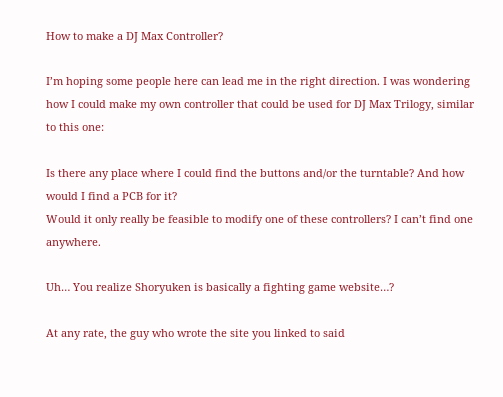How to make a DJ Max Controller?

I’m hoping some people here can lead me in the right direction. I was wondering how I could make my own controller that could be used for DJ Max Trilogy, similar to this one:

Is there any place where I could find the buttons and/or the turntable? And how would I find a PCB for it?
Would it only really be feasible to modify one of these controllers? I can’t find one anywhere.

Uh… You realize Shoryuken is basically a fighting game website…?

At any rate, the guy who wrote the site you linked to said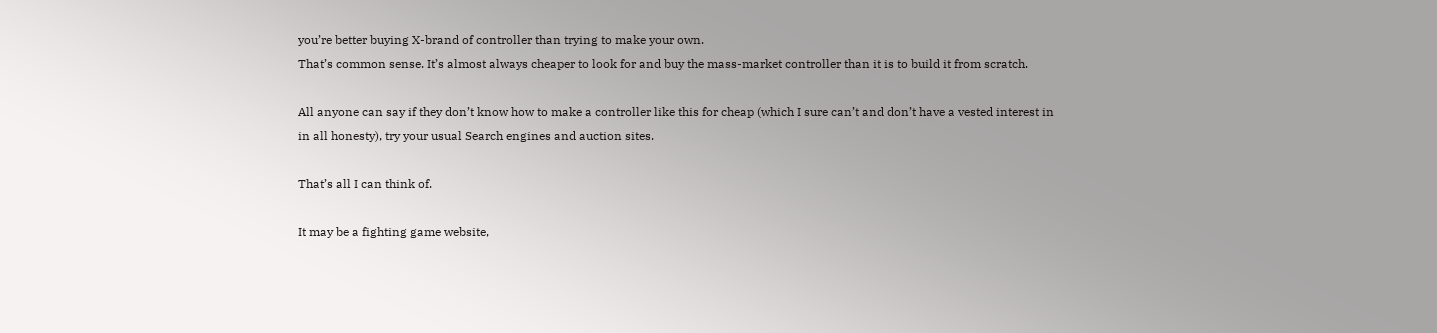you’re better buying X-brand of controller than trying to make your own.
That’s common sense. It’s almost always cheaper to look for and buy the mass-market controller than it is to build it from scratch.

All anyone can say if they don’t know how to make a controller like this for cheap (which I sure can’t and don’t have a vested interest in in all honesty), try your usual Search engines and auction sites.

That’s all I can think of.

It may be a fighting game website,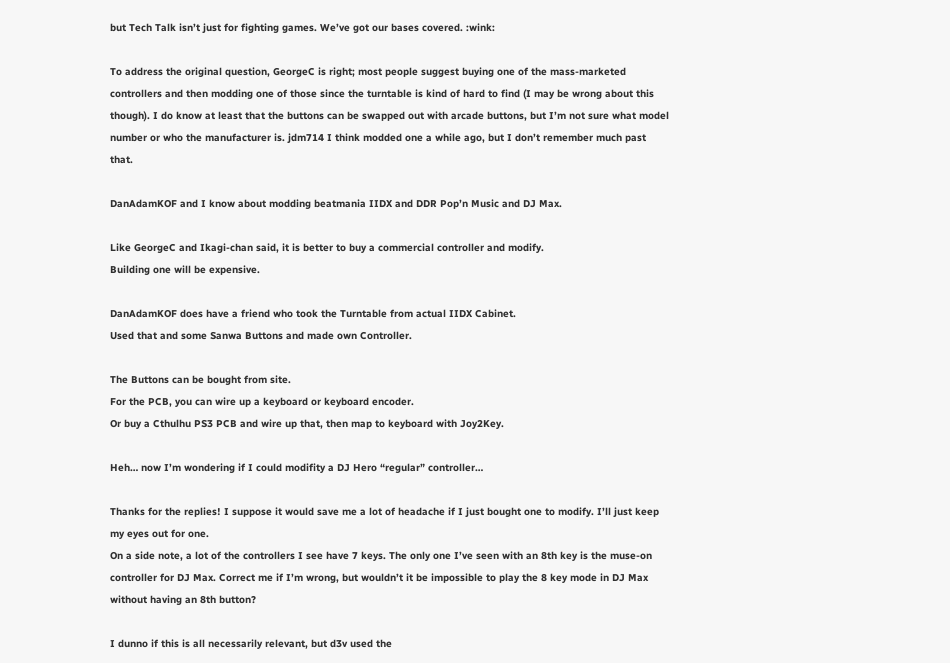but Tech Talk isn’t just for fighting games. We’ve got our bases covered. :wink:

To address the original question, GeorgeC is right; most people suggest buying one of the mass-marketed controllers and then modding one of those since the turntable is kind of hard to find (I may be wrong about this though). I do know at least that the buttons can be swapped out with arcade buttons, but I’m not sure what model number or who the manufacturer is. jdm714 I think modded one a while ago, but I don’t remember much past that.

DanAdamKOF and I know about modding beatmania IIDX and DDR Pop’n Music and DJ Max.

Like GeorgeC and Ikagi-chan said, it is better to buy a commercial controller and modify.
Building one will be expensive.

DanAdamKOF does have a friend who took the Turntable from actual IIDX Cabinet.
Used that and some Sanwa Buttons and made own Controller.

The Buttons can be bought from site.
For the PCB, you can wire up a keyboard or keyboard encoder.
Or buy a Cthulhu PS3 PCB and wire up that, then map to keyboard with Joy2Key.

Heh… now I’m wondering if I could modifity a DJ Hero “regular” controller…

Thanks for the replies! I suppose it would save me a lot of headache if I just bought one to modify. I’ll just keep my eyes out for one.
On a side note, a lot of the controllers I see have 7 keys. The only one I’ve seen with an 8th key is the muse-on controller for DJ Max. Correct me if I’m wrong, but wouldn’t it be impossible to play the 8 key mode in DJ Max without having an 8th button?

I dunno if this is all necessarily relevant, but d3v used the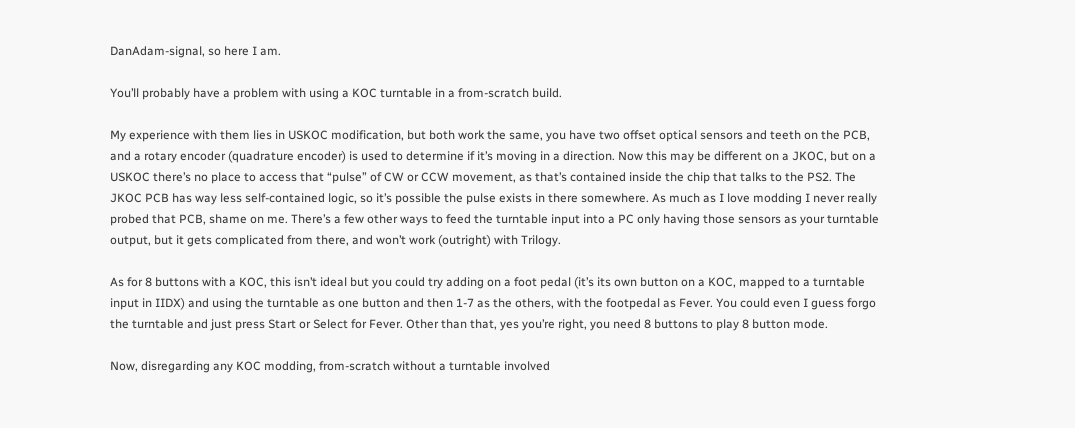DanAdam-signal, so here I am.

You’ll probably have a problem with using a KOC turntable in a from-scratch build.

My experience with them lies in USKOC modification, but both work the same, you have two offset optical sensors and teeth on the PCB, and a rotary encoder (quadrature encoder) is used to determine if it’s moving in a direction. Now this may be different on a JKOC, but on a USKOC there’s no place to access that “pulse” of CW or CCW movement, as that’s contained inside the chip that talks to the PS2. The JKOC PCB has way less self-contained logic, so it’s possible the pulse exists in there somewhere. As much as I love modding I never really probed that PCB, shame on me. There’s a few other ways to feed the turntable input into a PC only having those sensors as your turntable output, but it gets complicated from there, and won’t work (outright) with Trilogy.

As for 8 buttons with a KOC, this isn’t ideal but you could try adding on a foot pedal (it’s its own button on a KOC, mapped to a turntable input in IIDX) and using the turntable as one button and then 1-7 as the others, with the footpedal as Fever. You could even I guess forgo the turntable and just press Start or Select for Fever. Other than that, yes you’re right, you need 8 buttons to play 8 button mode.

Now, disregarding any KOC modding, from-scratch without a turntable involved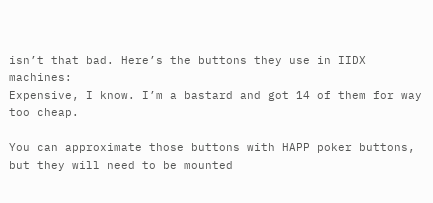isn’t that bad. Here’s the buttons they use in IIDX machines:
Expensive, I know. I’m a bastard and got 14 of them for way too cheap.

You can approximate those buttons with HAPP poker buttons, but they will need to be mounted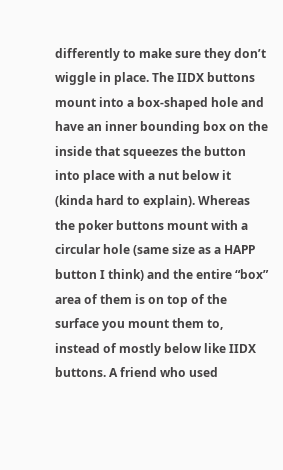differently to make sure they don’t wiggle in place. The IIDX buttons mount into a box-shaped hole and have an inner bounding box on the inside that squeezes the button into place with a nut below it (kinda hard to explain). Whereas the poker buttons mount with a circular hole (same size as a HAPP button I think) and the entire “box” area of them is on top of the surface you mount them to, instead of mostly below like IIDX buttons. A friend who used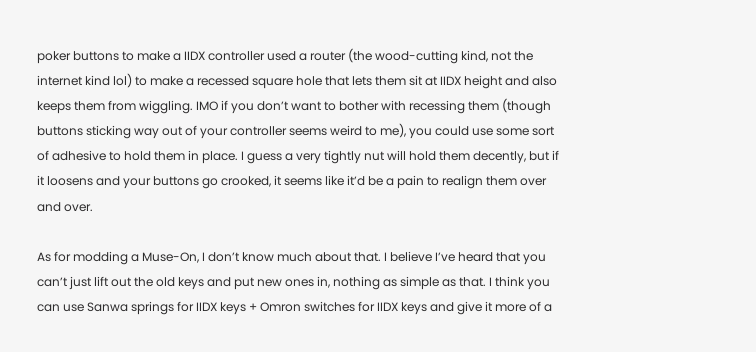poker buttons to make a IIDX controller used a router (the wood-cutting kind, not the internet kind lol) to make a recessed square hole that lets them sit at IIDX height and also keeps them from wiggling. IMO if you don’t want to bother with recessing them (though buttons sticking way out of your controller seems weird to me), you could use some sort of adhesive to hold them in place. I guess a very tightly nut will hold them decently, but if it loosens and your buttons go crooked, it seems like it’d be a pain to realign them over and over.

As for modding a Muse-On, I don’t know much about that. I believe I’ve heard that you can’t just lift out the old keys and put new ones in, nothing as simple as that. I think you can use Sanwa springs for IIDX keys + Omron switches for IIDX keys and give it more of a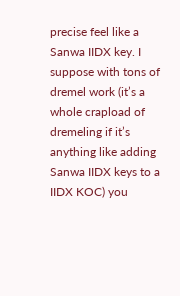precise feel like a Sanwa IIDX key. I suppose with tons of dremel work (it’s a whole crapload of dremeling if it’s anything like adding Sanwa IIDX keys to a IIDX KOC) you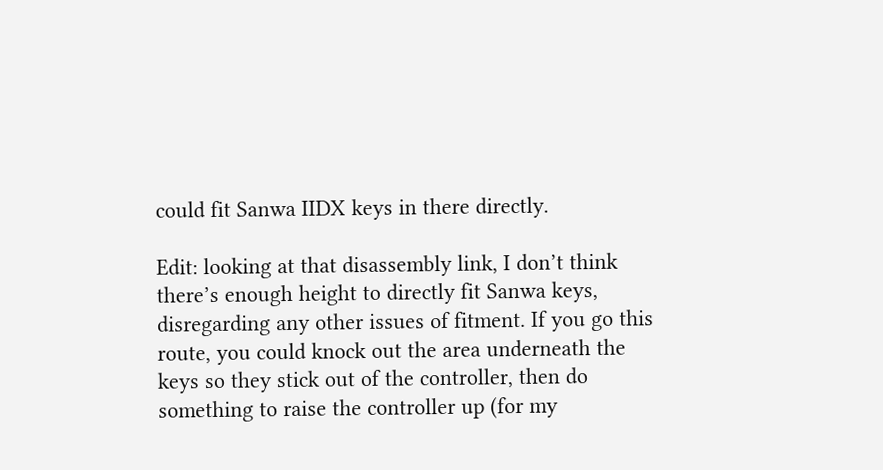could fit Sanwa IIDX keys in there directly.

Edit: looking at that disassembly link, I don’t think there’s enough height to directly fit Sanwa keys, disregarding any other issues of fitment. If you go this route, you could knock out the area underneath the keys so they stick out of the controller, then do something to raise the controller up (for my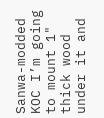Sanwa-modded KOC I’m going to mount 1" thick wood under it and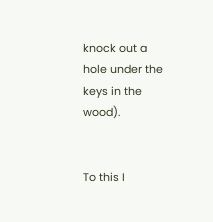knock out a hole under the keys in the wood).


To this I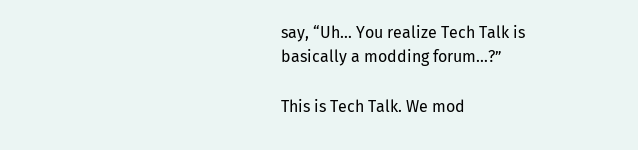say, “Uh… You realize Tech Talk is basically a modding forum…?”

This is Tech Talk. We mod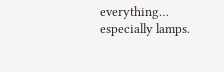everything… especially lamps.